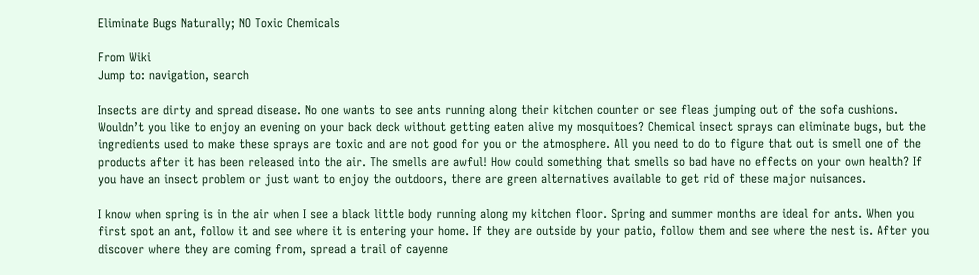Eliminate Bugs Naturally; NO Toxic Chemicals

From Wiki
Jump to: navigation, search

Insects are dirty and spread disease. No one wants to see ants running along their kitchen counter or see fleas jumping out of the sofa cushions. Wouldn’t you like to enjoy an evening on your back deck without getting eaten alive my mosquitoes? Chemical insect sprays can eliminate bugs, but the ingredients used to make these sprays are toxic and are not good for you or the atmosphere. All you need to do to figure that out is smell one of the products after it has been released into the air. The smells are awful! How could something that smells so bad have no effects on your own health? If you have an insect problem or just want to enjoy the outdoors, there are green alternatives available to get rid of these major nuisances.

I know when spring is in the air when I see a black little body running along my kitchen floor. Spring and summer months are ideal for ants. When you first spot an ant, follow it and see where it is entering your home. If they are outside by your patio, follow them and see where the nest is. After you discover where they are coming from, spread a trail of cayenne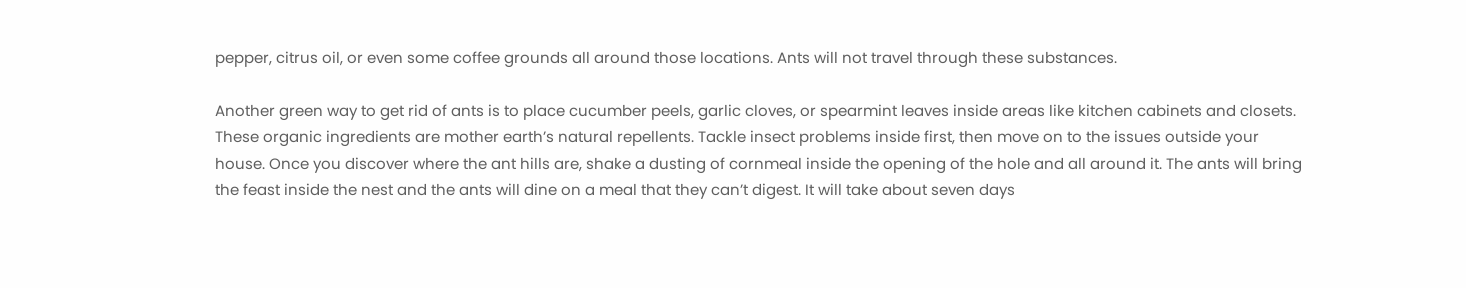pepper, citrus oil, or even some coffee grounds all around those locations. Ants will not travel through these substances.

Another green way to get rid of ants is to place cucumber peels, garlic cloves, or spearmint leaves inside areas like kitchen cabinets and closets. These organic ingredients are mother earth’s natural repellents. Tackle insect problems inside first, then move on to the issues outside your house. Once you discover where the ant hills are, shake a dusting of cornmeal inside the opening of the hole and all around it. The ants will bring the feast inside the nest and the ants will dine on a meal that they can’t digest. It will take about seven days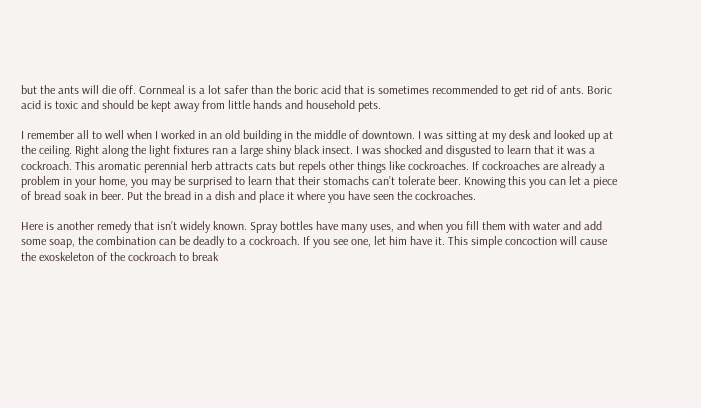but the ants will die off. Cornmeal is a lot safer than the boric acid that is sometimes recommended to get rid of ants. Boric acid is toxic and should be kept away from little hands and household pets.

I remember all to well when I worked in an old building in the middle of downtown. I was sitting at my desk and looked up at the ceiling. Right along the light fixtures ran a large shiny black insect. I was shocked and disgusted to learn that it was a cockroach. This aromatic perennial herb attracts cats but repels other things like cockroaches. If cockroaches are already a problem in your home, you may be surprised to learn that their stomachs can’t tolerate beer. Knowing this you can let a piece of bread soak in beer. Put the bread in a dish and place it where you have seen the cockroaches.

Here is another remedy that isn’t widely known. Spray bottles have many uses, and when you fill them with water and add some soap, the combination can be deadly to a cockroach. If you see one, let him have it. This simple concoction will cause the exoskeleton of the cockroach to break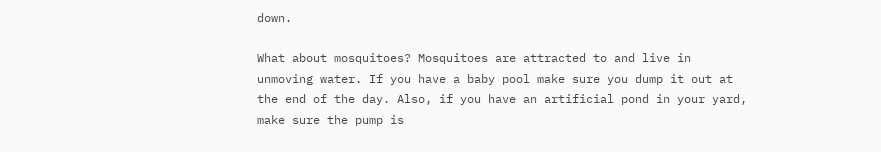down.

What about mosquitoes? Mosquitoes are attracted to and live in unmoving water. If you have a baby pool make sure you dump it out at the end of the day. Also, if you have an artificial pond in your yard, make sure the pump is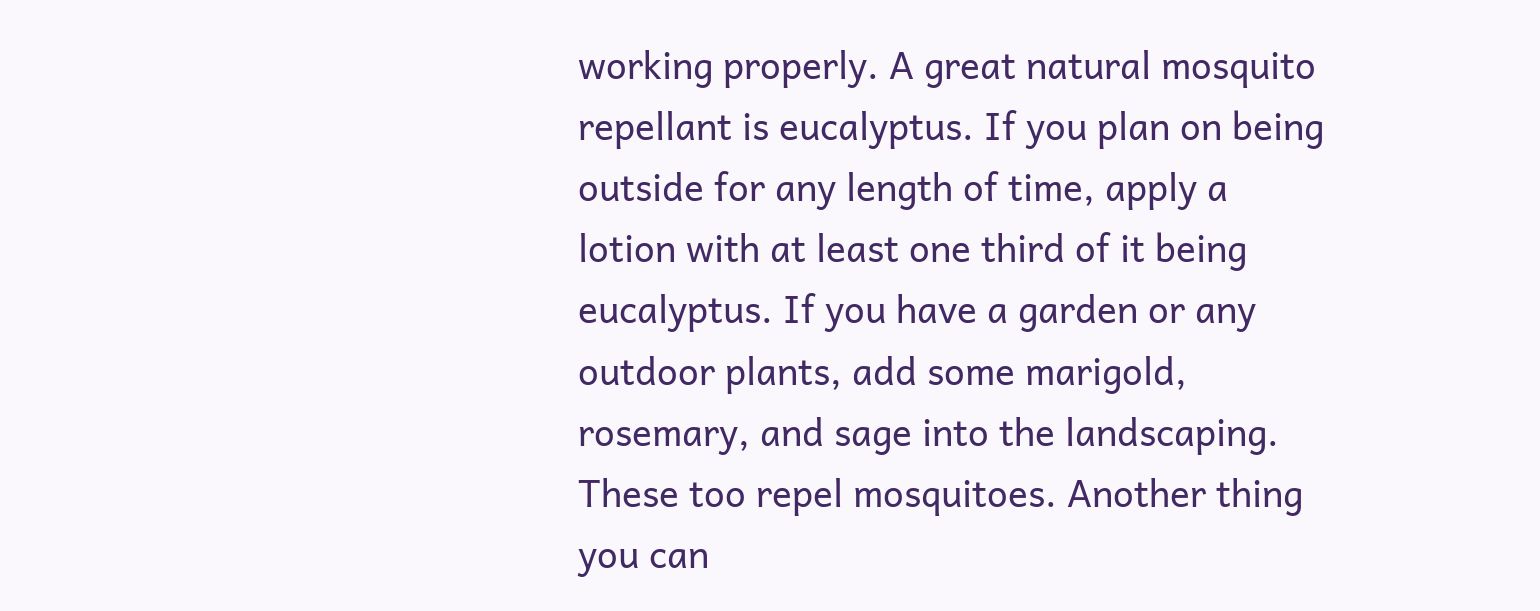working properly. A great natural mosquito repellant is eucalyptus. If you plan on being outside for any length of time, apply a lotion with at least one third of it being eucalyptus. If you have a garden or any outdoor plants, add some marigold, rosemary, and sage into the landscaping. These too repel mosquitoes. Another thing you can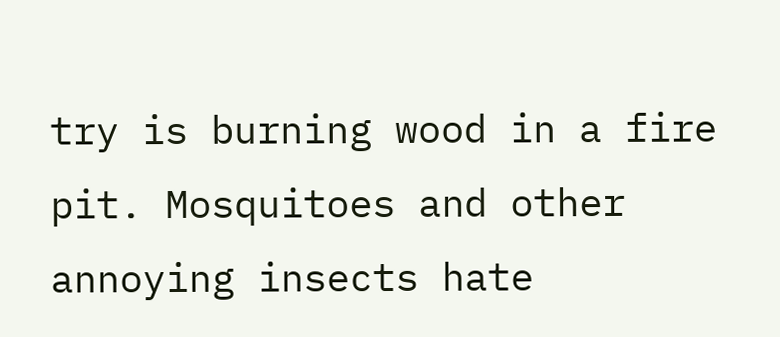try is burning wood in a fire pit. Mosquitoes and other annoying insects hate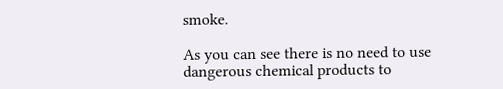smoke.

As you can see there is no need to use dangerous chemical products to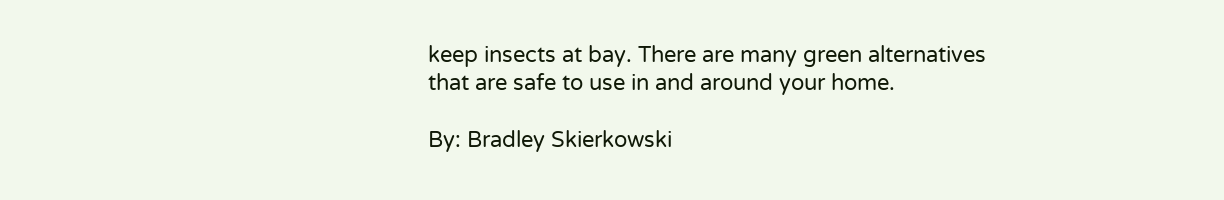keep insects at bay. There are many green alternatives that are safe to use in and around your home.

By: Bradley Skierkowski